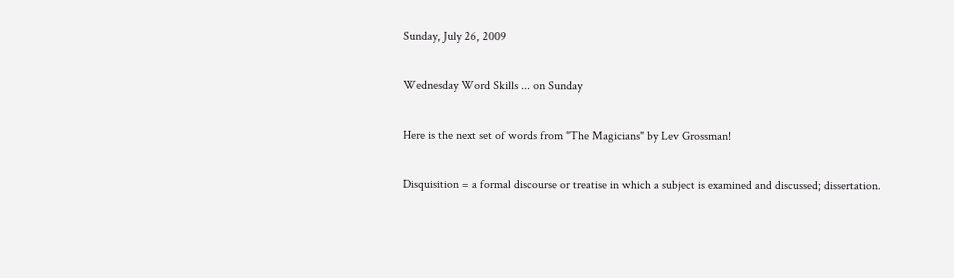Sunday, July 26, 2009

Wednesday Word Skills ... on Sunday

Here is the next set of words from "The Magicians" by Lev Grossman!

Disquisition = a formal discourse or treatise in which a subject is examined and discussed; dissertation.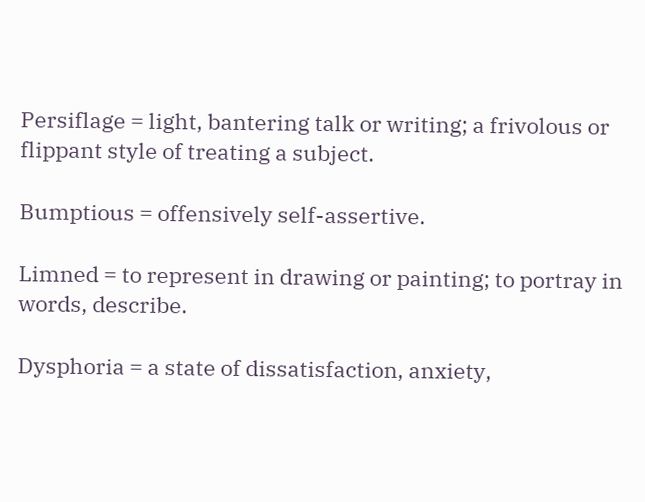Persiflage = light, bantering talk or writing; a frivolous or flippant style of treating a subject.

Bumptious = offensively self-assertive.

Limned = to represent in drawing or painting; to portray in words, describe.

Dysphoria = a state of dissatisfaction, anxiety,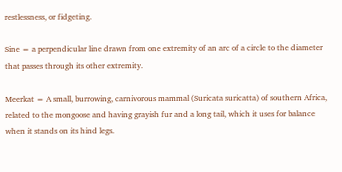restlessness, or fidgeting.

Sine = a perpendicular line drawn from one extremity of an arc of a circle to the diameter that passes through its other extremity.

Meerkat = A small, burrowing, carnivorous mammal (Suricata suricatta) of southern Africa, related to the mongoose and having grayish fur and a long tail, which it uses for balance when it stands on its hind legs.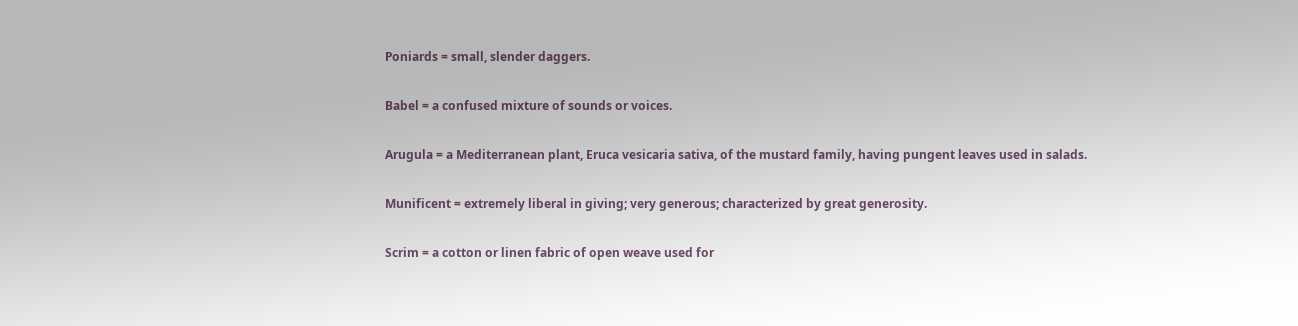Poniards = small, slender daggers.

Babel = a confused mixture of sounds or voices.

Arugula = a Mediterranean plant, Eruca vesicaria sativa, of the mustard family, having pungent leaves used in salads.

Munificent = extremely liberal in giving; very generous; characterized by great generosity.

Scrim = a cotton or linen fabric of open weave used for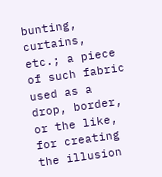bunting, curtains, etc.; a piece of such fabric used as a drop, border, or the like, for creating the illusion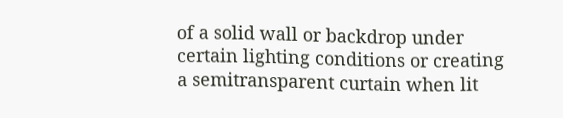of a solid wall or backdrop under certain lighting conditions or creating a semitransparent curtain when lit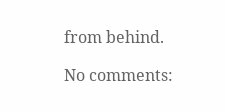from behind.

No comments: